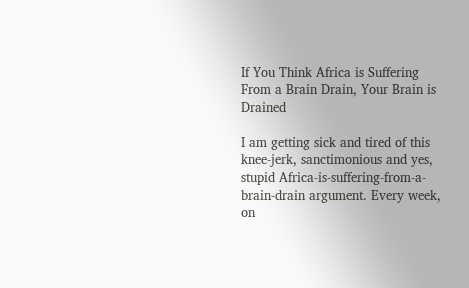If You Think Africa is Suffering From a Brain Drain, Your Brain is Drained

I am getting sick and tired of this knee-jerk, sanctimonious and yes, stupid Africa-is-suffering-from-a-brain-drain argument. Every week, on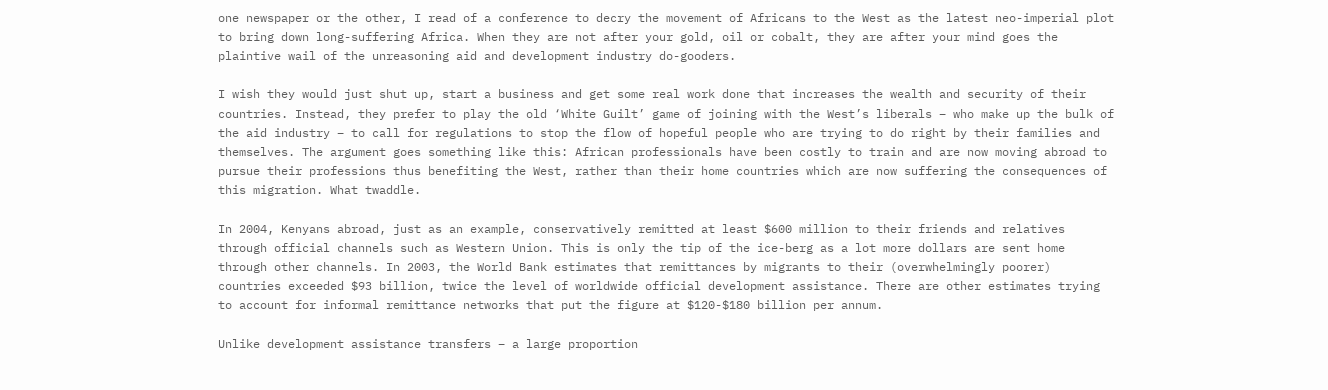one newspaper or the other, I read of a conference to decry the movement of Africans to the West as the latest neo-imperial plot to bring down long-suffering Africa. When they are not after your gold, oil or cobalt, they are after your mind goes the plaintive wail of the unreasoning aid and development industry do-gooders.

I wish they would just shut up, start a business and get some real work done that increases the wealth and security of their countries. Instead, they prefer to play the old ‘White Guilt’ game of joining with the West’s liberals – who make up the bulk of the aid industry – to call for regulations to stop the flow of hopeful people who are trying to do right by their families and themselves. The argument goes something like this: African professionals have been costly to train and are now moving abroad to pursue their professions thus benefiting the West, rather than their home countries which are now suffering the consequences of this migration. What twaddle.

In 2004, Kenyans abroad, just as an example, conservatively remitted at least $600 million to their friends and relatives through official channels such as Western Union. This is only the tip of the ice-berg as a lot more dollars are sent home through other channels. In 2003, the World Bank estimates that remittances by migrants to their (overwhelmingly poorer) countries exceeded $93 billion, twice the level of worldwide official development assistance. There are other estimates trying to account for informal remittance networks that put the figure at $120-$180 billion per annum.

Unlike development assistance transfers – a large proportion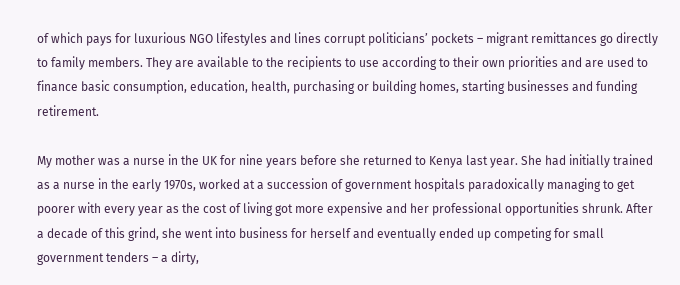of which pays for luxurious NGO lifestyles and lines corrupt politicians’ pockets – migrant remittances go directly to family members. They are available to the recipients to use according to their own priorities and are used to finance basic consumption, education, health, purchasing or building homes, starting businesses and funding retirement.

My mother was a nurse in the UK for nine years before she returned to Kenya last year. She had initially trained as a nurse in the early 1970s, worked at a succession of government hospitals paradoxically managing to get poorer with every year as the cost of living got more expensive and her professional opportunities shrunk. After a decade of this grind, she went into business for herself and eventually ended up competing for small government tenders – a dirty,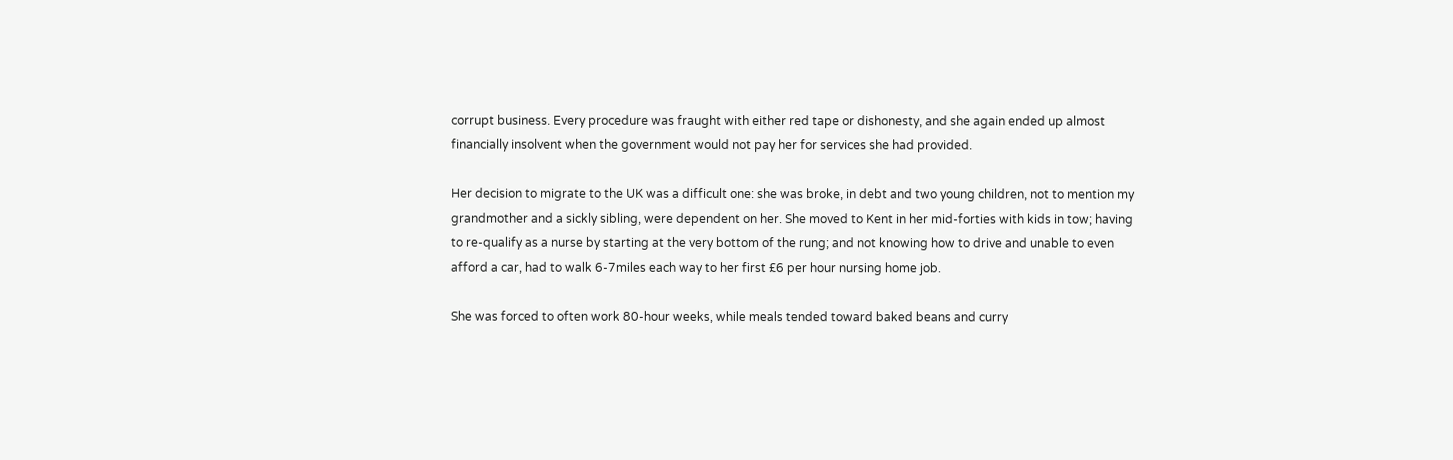corrupt business. Every procedure was fraught with either red tape or dishonesty, and she again ended up almost financially insolvent when the government would not pay her for services she had provided.

Her decision to migrate to the UK was a difficult one: she was broke, in debt and two young children, not to mention my grandmother and a sickly sibling, were dependent on her. She moved to Kent in her mid-forties with kids in tow; having to re-qualify as a nurse by starting at the very bottom of the rung; and not knowing how to drive and unable to even afford a car, had to walk 6-7miles each way to her first £6 per hour nursing home job.

She was forced to often work 80-hour weeks, while meals tended toward baked beans and curry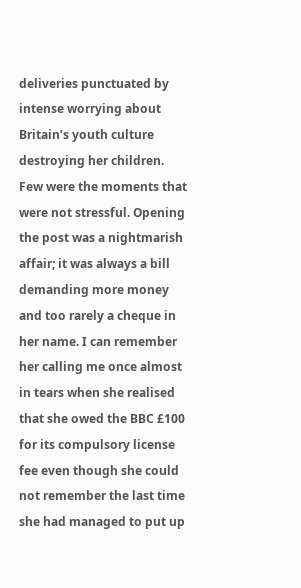deliveries punctuated by intense worrying about Britain’s youth culture destroying her children. Few were the moments that were not stressful. Opening the post was a nightmarish affair; it was always a bill demanding more money and too rarely a cheque in her name. I can remember her calling me once almost in tears when she realised that she owed the BBC £100 for its compulsory license fee even though she could not remember the last time she had managed to put up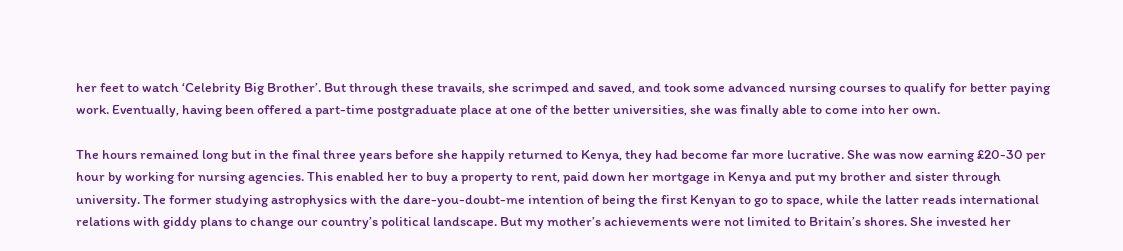her feet to watch ‘Celebrity Big Brother’. But through these travails, she scrimped and saved, and took some advanced nursing courses to qualify for better paying work. Eventually, having been offered a part-time postgraduate place at one of the better universities, she was finally able to come into her own.

The hours remained long but in the final three years before she happily returned to Kenya, they had become far more lucrative. She was now earning £20-30 per hour by working for nursing agencies. This enabled her to buy a property to rent, paid down her mortgage in Kenya and put my brother and sister through university. The former studying astrophysics with the dare-you-doubt-me intention of being the first Kenyan to go to space, while the latter reads international relations with giddy plans to change our country’s political landscape. But my mother’s achievements were not limited to Britain’s shores. She invested her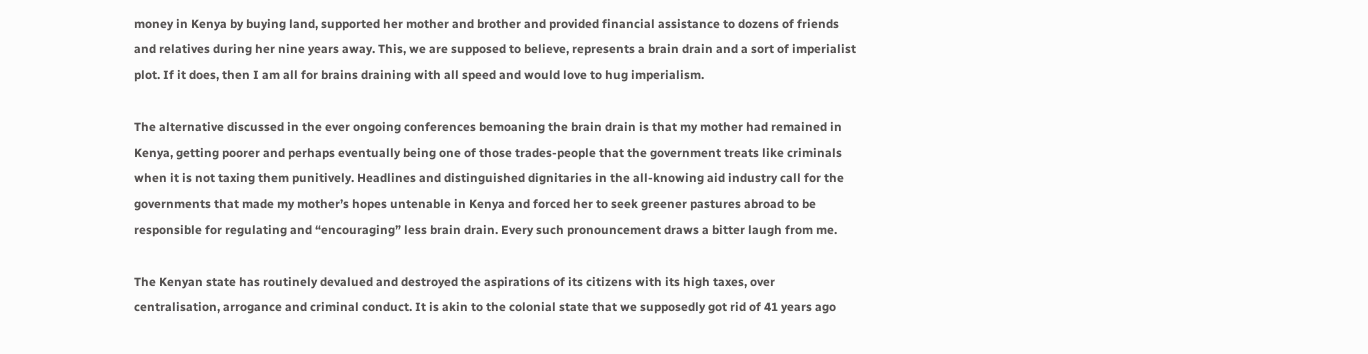money in Kenya by buying land, supported her mother and brother and provided financial assistance to dozens of friends and relatives during her nine years away. This, we are supposed to believe, represents a brain drain and a sort of imperialist plot. If it does, then I am all for brains draining with all speed and would love to hug imperialism.

The alternative discussed in the ever ongoing conferences bemoaning the brain drain is that my mother had remained in Kenya, getting poorer and perhaps eventually being one of those trades-people that the government treats like criminals when it is not taxing them punitively. Headlines and distinguished dignitaries in the all-knowing aid industry call for the governments that made my mother’s hopes untenable in Kenya and forced her to seek greener pastures abroad to be responsible for regulating and “encouraging” less brain drain. Every such pronouncement draws a bitter laugh from me.

The Kenyan state has routinely devalued and destroyed the aspirations of its citizens with its high taxes, over centralisation, arrogance and criminal conduct. It is akin to the colonial state that we supposedly got rid of 41 years ago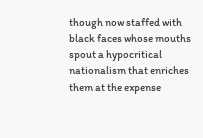though now staffed with black faces whose mouths spout a hypocritical nationalism that enriches them at the expense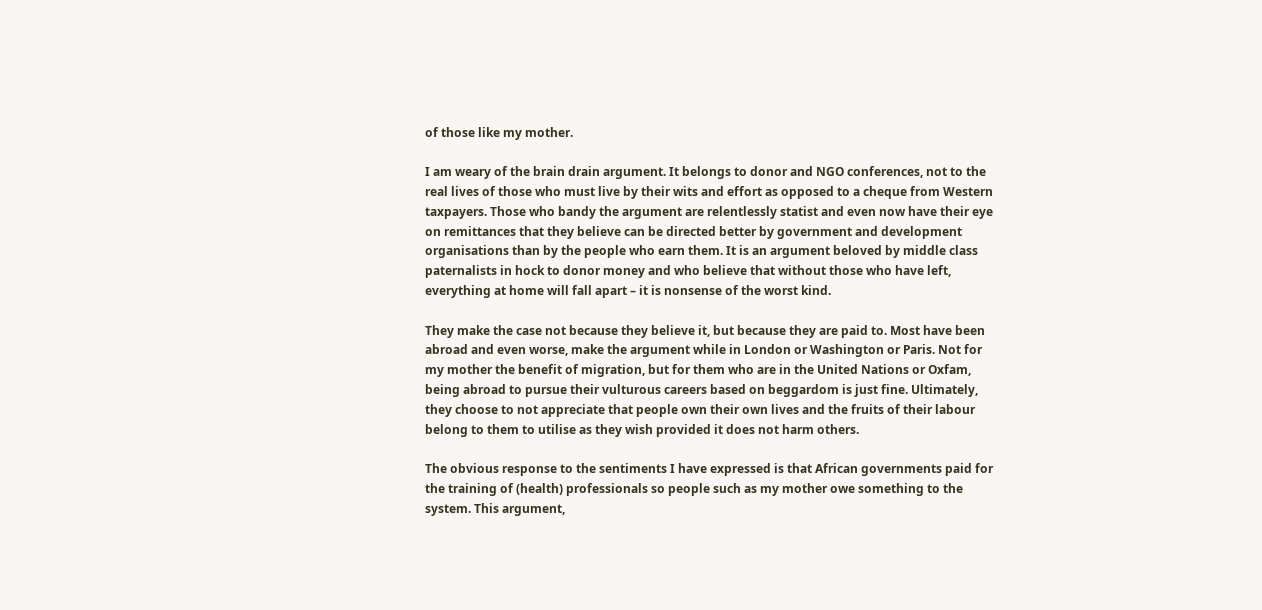of those like my mother.

I am weary of the brain drain argument. It belongs to donor and NGO conferences, not to the real lives of those who must live by their wits and effort as opposed to a cheque from Western taxpayers. Those who bandy the argument are relentlessly statist and even now have their eye on remittances that they believe can be directed better by government and development organisations than by the people who earn them. It is an argument beloved by middle class paternalists in hock to donor money and who believe that without those who have left, everything at home will fall apart – it is nonsense of the worst kind.

They make the case not because they believe it, but because they are paid to. Most have been abroad and even worse, make the argument while in London or Washington or Paris. Not for my mother the benefit of migration, but for them who are in the United Nations or Oxfam, being abroad to pursue their vulturous careers based on beggardom is just fine. Ultimately, they choose to not appreciate that people own their own lives and the fruits of their labour belong to them to utilise as they wish provided it does not harm others.

The obvious response to the sentiments I have expressed is that African governments paid for the training of (health) professionals so people such as my mother owe something to the system. This argument,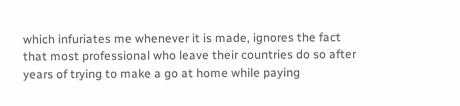which infuriates me whenever it is made, ignores the fact that most professional who leave their countries do so after years of trying to make a go at home while paying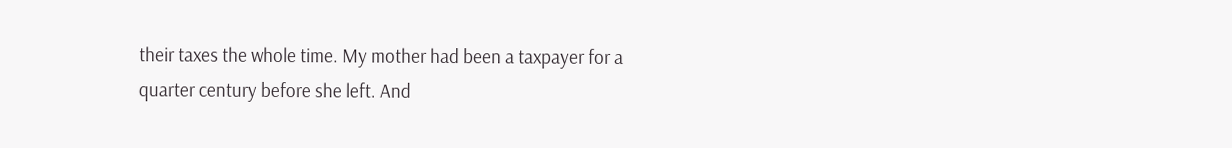their taxes the whole time. My mother had been a taxpayer for a quarter century before she left. And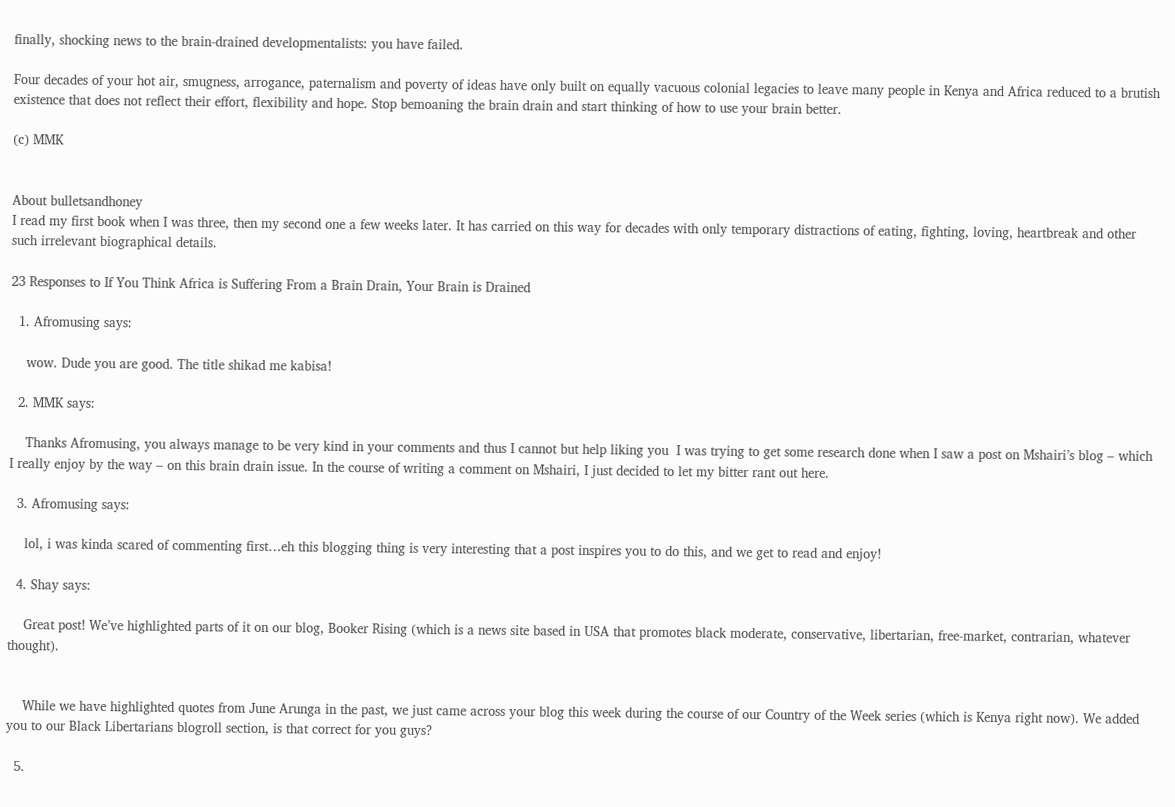finally, shocking news to the brain-drained developmentalists: you have failed.

Four decades of your hot air, smugness, arrogance, paternalism and poverty of ideas have only built on equally vacuous colonial legacies to leave many people in Kenya and Africa reduced to a brutish existence that does not reflect their effort, flexibility and hope. Stop bemoaning the brain drain and start thinking of how to use your brain better.

(c) MMK


About bulletsandhoney
I read my first book when I was three, then my second one a few weeks later. It has carried on this way for decades with only temporary distractions of eating, fighting, loving, heartbreak and other such irrelevant biographical details.

23 Responses to If You Think Africa is Suffering From a Brain Drain, Your Brain is Drained

  1. Afromusing says:

    wow. Dude you are good. The title shikad me kabisa!

  2. MMK says:

    Thanks Afromusing, you always manage to be very kind in your comments and thus I cannot but help liking you  I was trying to get some research done when I saw a post on Mshairi’s blog – which I really enjoy by the way – on this brain drain issue. In the course of writing a comment on Mshairi, I just decided to let my bitter rant out here.

  3. Afromusing says:

    lol, i was kinda scared of commenting first…eh this blogging thing is very interesting that a post inspires you to do this, and we get to read and enjoy!

  4. Shay says:

    Great post! We’ve highlighted parts of it on our blog, Booker Rising (which is a news site based in USA that promotes black moderate, conservative, libertarian, free-market, contrarian, whatever thought).


    While we have highlighted quotes from June Arunga in the past, we just came across your blog this week during the course of our Country of the Week series (which is Kenya right now). We added you to our Black Libertarians blogroll section, is that correct for you guys?

  5.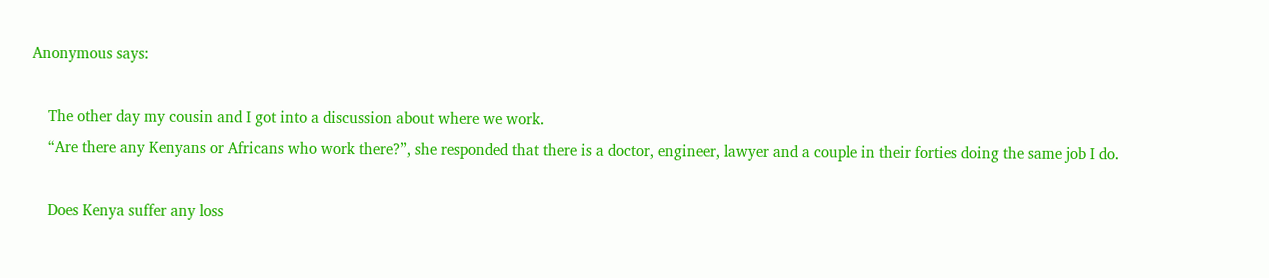Anonymous says:

    The other day my cousin and I got into a discussion about where we work.
    “Are there any Kenyans or Africans who work there?”, she responded that there is a doctor, engineer, lawyer and a couple in their forties doing the same job I do.

    Does Kenya suffer any loss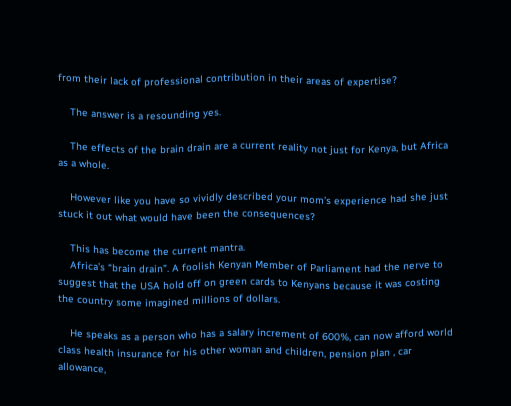from their lack of professional contribution in their areas of expertise?

    The answer is a resounding yes.

    The effects of the brain drain are a current reality not just for Kenya, but Africa as a whole.

    However like you have so vividly described your mom’s experience had she just stuck it out what would have been the consequences?

    This has become the current mantra.
    Africa’s “brain drain”. A foolish Kenyan Member of Parliament had the nerve to suggest that the USA hold off on green cards to Kenyans because it was costing the country some imagined millions of dollars.

    He speaks as a person who has a salary increment of 600%, can now afford world class health insurance for his other woman and children, pension plan , car allowance,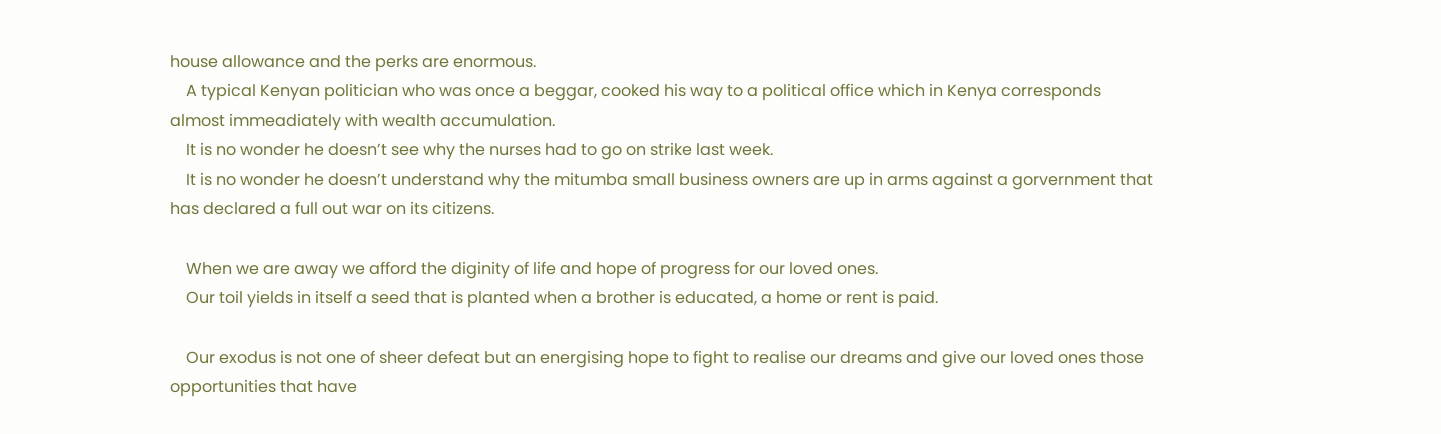house allowance and the perks are enormous.
    A typical Kenyan politician who was once a beggar, cooked his way to a political office which in Kenya corresponds almost immeadiately with wealth accumulation.
    It is no wonder he doesn’t see why the nurses had to go on strike last week.
    It is no wonder he doesn’t understand why the mitumba small business owners are up in arms against a gorvernment that has declared a full out war on its citizens.

    When we are away we afford the diginity of life and hope of progress for our loved ones.
    Our toil yields in itself a seed that is planted when a brother is educated, a home or rent is paid.

    Our exodus is not one of sheer defeat but an energising hope to fight to realise our dreams and give our loved ones those opportunities that have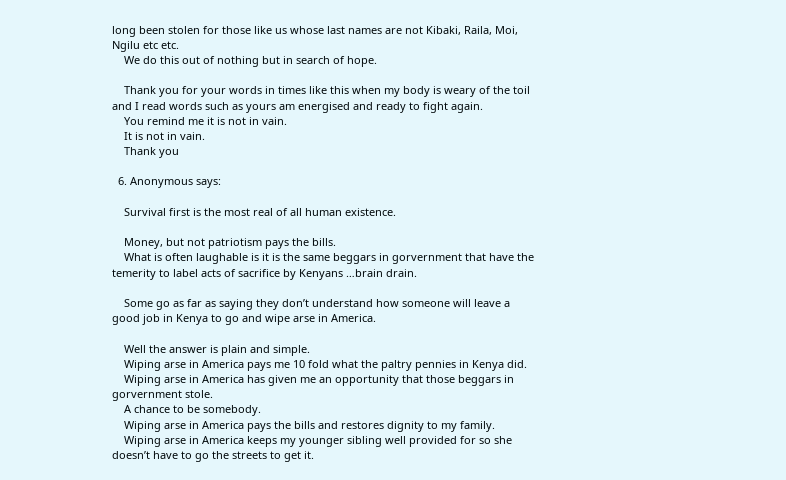long been stolen for those like us whose last names are not Kibaki, Raila, Moi, Ngilu etc etc.
    We do this out of nothing but in search of hope.

    Thank you for your words in times like this when my body is weary of the toil and I read words such as yours am energised and ready to fight again.
    You remind me it is not in vain.
    It is not in vain.
    Thank you

  6. Anonymous says:

    Survival first is the most real of all human existence.

    Money, but not patriotism pays the bills.
    What is often laughable is it is the same beggars in gorvernment that have the temerity to label acts of sacrifice by Kenyans …brain drain.

    Some go as far as saying they don’t understand how someone will leave a good job in Kenya to go and wipe arse in America.

    Well the answer is plain and simple.
    Wiping arse in America pays me 10 fold what the paltry pennies in Kenya did.
    Wiping arse in America has given me an opportunity that those beggars in gorvernment stole.
    A chance to be somebody.
    Wiping arse in America pays the bills and restores dignity to my family.
    Wiping arse in America keeps my younger sibling well provided for so she doesn’t have to go the streets to get it.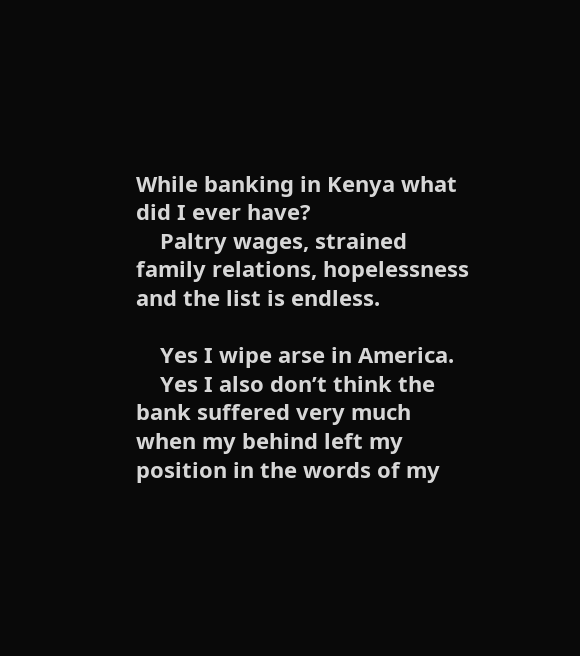While banking in Kenya what did I ever have?
    Paltry wages, strained family relations, hopelessness and the list is endless.

    Yes I wipe arse in America.
    Yes I also don’t think the bank suffered very much when my behind left my position in the words of my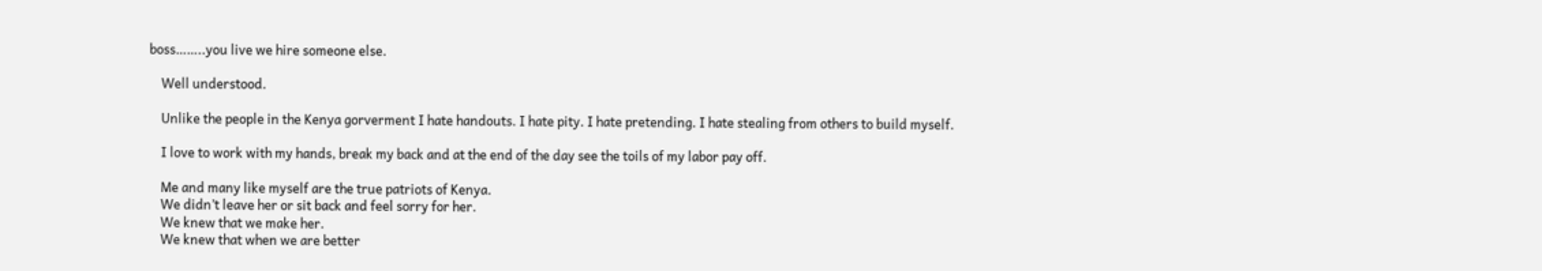boss……..you live we hire someone else.

    Well understood.

    Unlike the people in the Kenya gorverment I hate handouts. I hate pity. I hate pretending. I hate stealing from others to build myself.

    I love to work with my hands, break my back and at the end of the day see the toils of my labor pay off.

    Me and many like myself are the true patriots of Kenya.
    We didn’t leave her or sit back and feel sorry for her.
    We knew that we make her.
    We knew that when we are better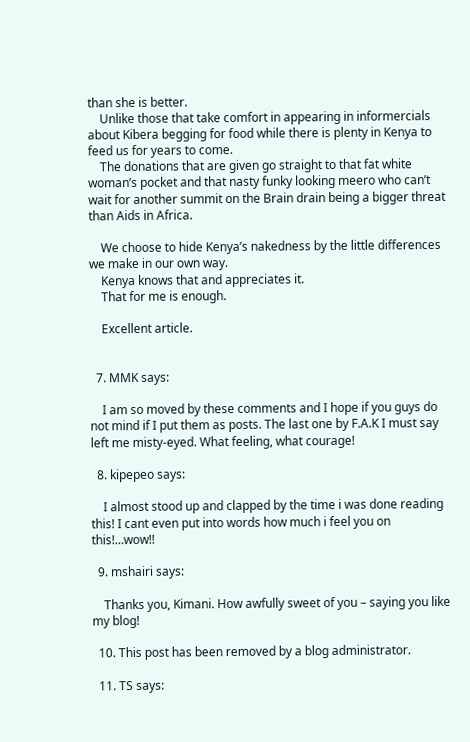than she is better.
    Unlike those that take comfort in appearing in informercials about Kibera begging for food while there is plenty in Kenya to feed us for years to come.
    The donations that are given go straight to that fat white woman’s pocket and that nasty funky looking meero who can’t wait for another summit on the Brain drain being a bigger threat than Aids in Africa.

    We choose to hide Kenya’s nakedness by the little differences we make in our own way.
    Kenya knows that and appreciates it.
    That for me is enough.

    Excellent article.


  7. MMK says:

    I am so moved by these comments and I hope if you guys do not mind if I put them as posts. The last one by F.A.K I must say left me misty-eyed. What feeling, what courage!

  8. kipepeo says:

    I almost stood up and clapped by the time i was done reading this! I cant even put into words how much i feel you on this!…wow!!

  9. mshairi says:

    Thanks you, Kimani. How awfully sweet of you – saying you like my blog!

  10. This post has been removed by a blog administrator.

  11. TS says: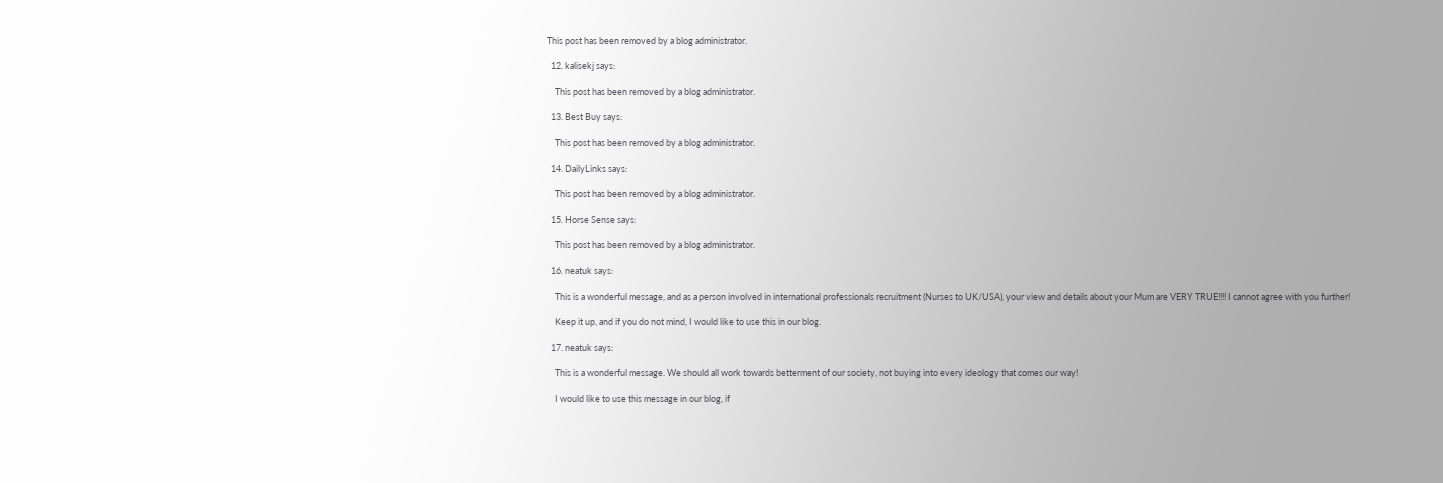This post has been removed by a blog administrator.

  12. kalisekj says:

    This post has been removed by a blog administrator.

  13. Best Buy says:

    This post has been removed by a blog administrator.

  14. DailyLinks says:

    This post has been removed by a blog administrator.

  15. Horse Sense says:

    This post has been removed by a blog administrator.

  16. neatuk says:

    This is a wonderful message, and as a person involved in international professionals recruitment (Nurses to UK/USA), your view and details about your Mum are VERY TRUE!!!! I cannot agree with you further!

    Keep it up, and if you do not mind, I would like to use this in our blog.

  17. neatuk says:

    This is a wonderful message. We should all work towards betterment of our society, not buying into every ideology that comes our way!

    I would like to use this message in our blog, if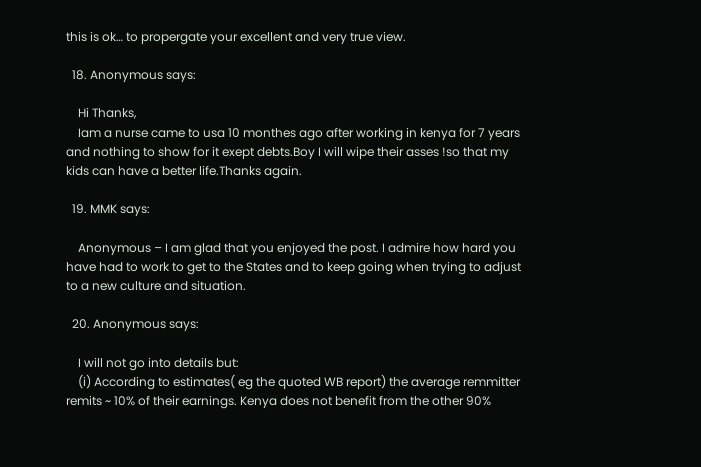this is ok… to propergate your excellent and very true view.

  18. Anonymous says:

    Hi Thanks,
    Iam a nurse came to usa 10 monthes ago after working in kenya for 7 years and nothing to show for it exept debts.Boy I will wipe their asses !so that my kids can have a better life.Thanks again.

  19. MMK says:

    Anonymous – I am glad that you enjoyed the post. I admire how hard you have had to work to get to the States and to keep going when trying to adjust to a new culture and situation.

  20. Anonymous says:

    I will not go into details but:
    (i) According to estimates( eg the quoted WB report) the average remmitter remits ~ 10% of their earnings. Kenya does not benefit from the other 90%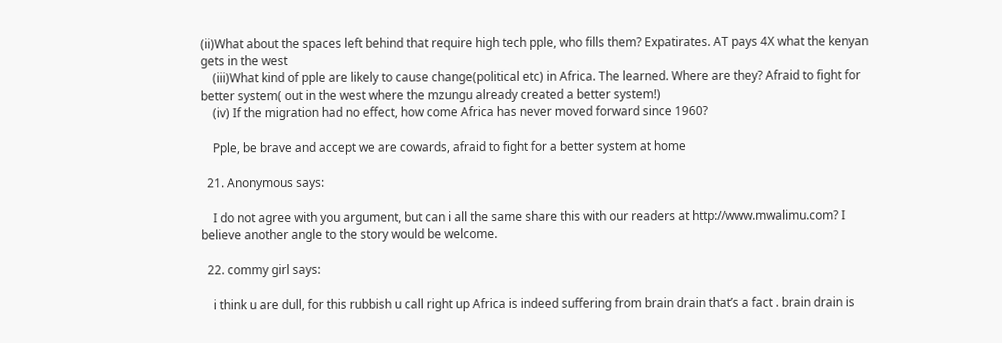(ii)What about the spaces left behind that require high tech pple, who fills them? Expatirates. AT pays 4X what the kenyan gets in the west
    (iii)What kind of pple are likely to cause change(political etc) in Africa. The learned. Where are they? Afraid to fight for better system( out in the west where the mzungu already created a better system!)
    (iv) If the migration had no effect, how come Africa has never moved forward since 1960?

    Pple, be brave and accept we are cowards, afraid to fight for a better system at home

  21. Anonymous says:

    I do not agree with you argument, but can i all the same share this with our readers at http://www.mwalimu.com? I believe another angle to the story would be welcome.

  22. commy girl says:

    i think u are dull, for this rubbish u call right up Africa is indeed suffering from brain drain that’s a fact . brain drain is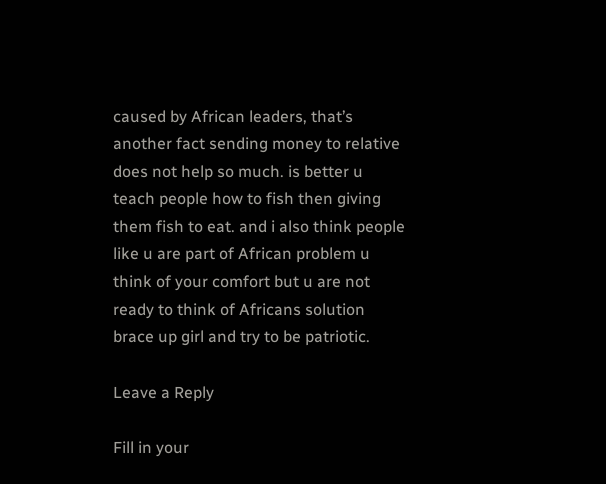caused by African leaders, that’s another fact sending money to relative does not help so much. is better u teach people how to fish then giving them fish to eat. and i also think people like u are part of African problem u think of your comfort but u are not ready to think of Africans solution brace up girl and try to be patriotic.

Leave a Reply

Fill in your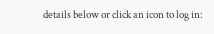details below or click an icon to log in: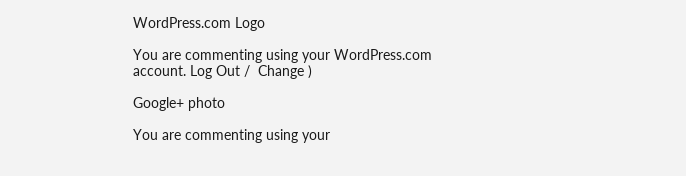WordPress.com Logo

You are commenting using your WordPress.com account. Log Out /  Change )

Google+ photo

You are commenting using your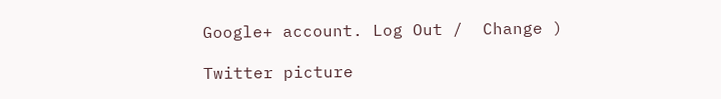Google+ account. Log Out /  Change )

Twitter picture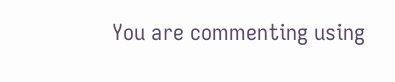You are commenting using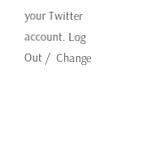your Twitter account. Log Out /  Change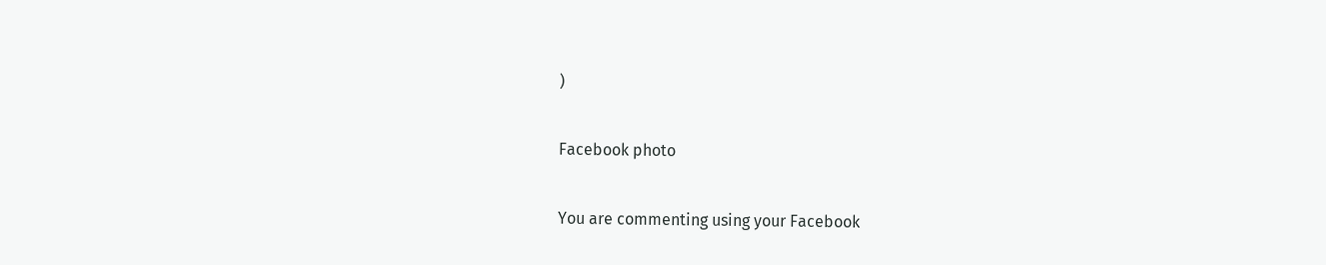)

Facebook photo

You are commenting using your Facebook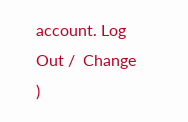account. Log Out /  Change )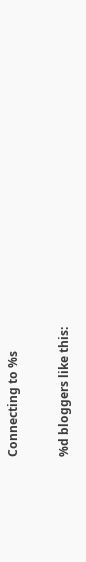Connecting to %s

%d bloggers like this: